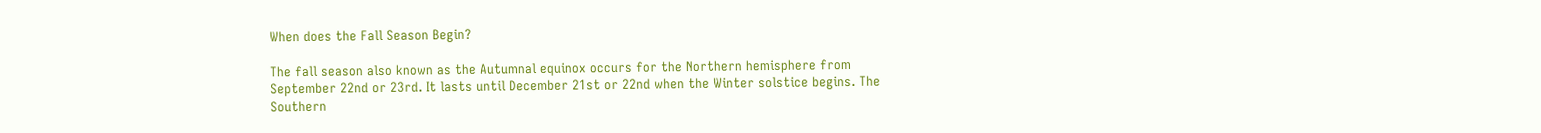When does the Fall Season Begin?

The fall season also known as the Autumnal equinox occurs for the Northern hemisphere from September 22nd or 23rd. It lasts until December 21st or 22nd when the Winter solstice begins. The Southern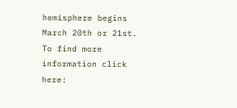hemisphere begins March 20th or 21st. To find more information click here: